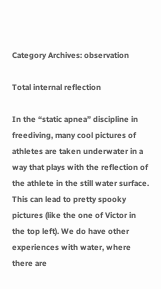Category Archives: observation

Total internal reflection

In the “static apnea” discipline in freediving, many cool pictures of athletes are taken underwater in a way that plays with the reflection of the athlete in the still water surface. This can lead to pretty spooky pictures (like the one of Victor in the top left). We do have other experiences with water, where there are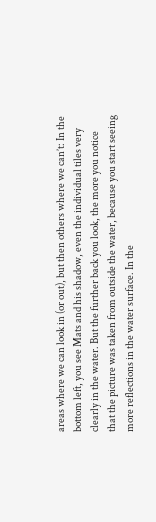areas where we can look in (or out), but then others where we can’t: In the bottom left, you see Mats and his shadow, even the individual tiles very clearly in the water. But the further back you look, the more you notice that the picture was taken from outside the water, because you start seeing more reflections in the water surface. In the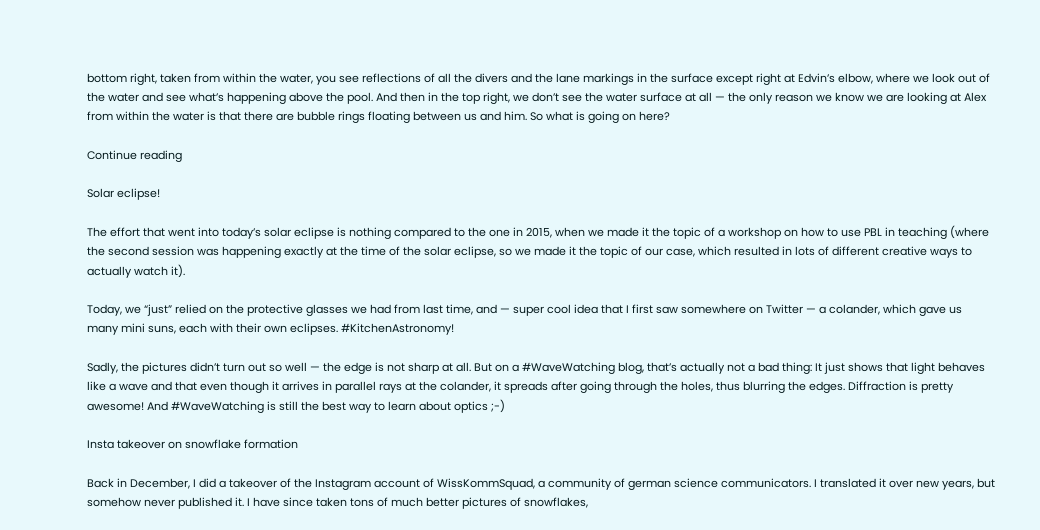bottom right, taken from within the water, you see reflections of all the divers and the lane markings in the surface except right at Edvin’s elbow, where we look out of the water and see what’s happening above the pool. And then in the top right, we don’t see the water surface at all — the only reason we know we are looking at Alex from within the water is that there are bubble rings floating between us and him. So what is going on here?

Continue reading

Solar eclipse!

The effort that went into today’s solar eclipse is nothing compared to the one in 2015, when we made it the topic of a workshop on how to use PBL in teaching (where the second session was happening exactly at the time of the solar eclipse, so we made it the topic of our case, which resulted in lots of different creative ways to actually watch it).

Today, we “just” relied on the protective glasses we had from last time, and — super cool idea that I first saw somewhere on Twitter — a colander, which gave us many mini suns, each with their own eclipses. #KitchenAstronomy!

Sadly, the pictures didn’t turn out so well — the edge is not sharp at all. But on a #WaveWatching blog, that’s actually not a bad thing: It just shows that light behaves like a wave and that even though it arrives in parallel rays at the colander, it spreads after going through the holes, thus blurring the edges. Diffraction is pretty awesome! And #WaveWatching is still the best way to learn about optics ;-)

Insta takeover on snowflake formation

Back in December, I did a takeover of the Instagram account of WissKommSquad, a community of german science communicators. I translated it over new years, but somehow never published it. I have since taken tons of much better pictures of snowflakes,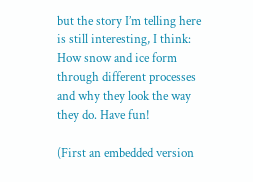but the story I’m telling here is still interesting, I think: How snow and ice form through different processes and why they look the way they do. Have fun!

(First an embedded version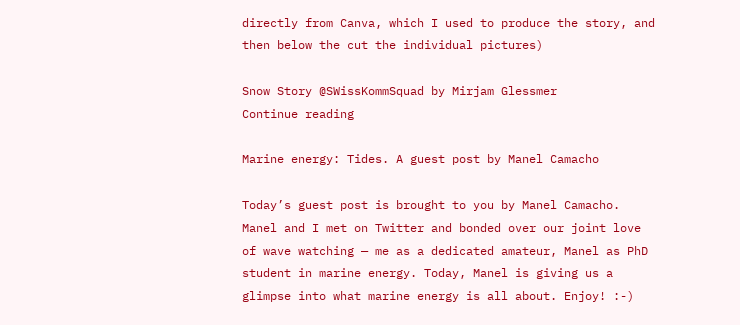directly from Canva, which I used to produce the story, and then below the cut the individual pictures)

Snow Story @SWissKommSquad by Mirjam Glessmer
Continue reading

Marine energy: Tides. A guest post by Manel Camacho

Today’s guest post is brought to you by Manel Camacho. Manel and I met on Twitter and bonded over our joint love of wave watching — me as a dedicated amateur, Manel as PhD student in marine energy. Today, Manel is giving us a glimpse into what marine energy is all about. Enjoy! :-)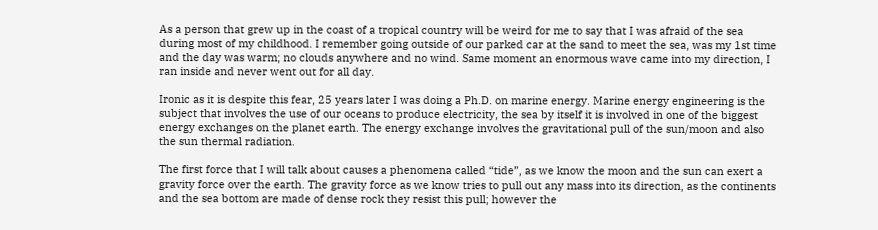As a person that grew up in the coast of a tropical country will be weird for me to say that I was afraid of the sea during most of my childhood. I remember going outside of our parked car at the sand to meet the sea, was my 1st time and the day was warm; no clouds anywhere and no wind. Same moment an enormous wave came into my direction, I ran inside and never went out for all day.

Ironic as it is despite this fear, 25 years later I was doing a Ph.D. on marine energy. Marine energy engineering is the subject that involves the use of our oceans to produce electricity, the sea by itself it is involved in one of the biggest energy exchanges on the planet earth. The energy exchange involves the gravitational pull of the sun/moon and also the sun thermal radiation.

The first force that I will talk about causes a phenomena called “tide”, as we know the moon and the sun can exert a gravity force over the earth. The gravity force as we know tries to pull out any mass into its direction, as the continents and the sea bottom are made of dense rock they resist this pull; however the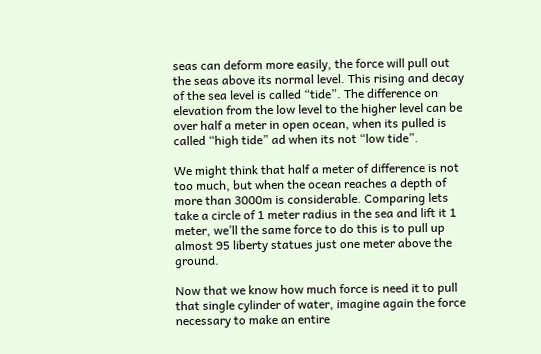seas can deform more easily, the force will pull out the seas above its normal level. This rising and decay of the sea level is called “tide”. The difference on elevation from the low level to the higher level can be over half a meter in open ocean, when its pulled is called “high tide” ad when its not “low tide”.

We might think that half a meter of difference is not too much, but when the ocean reaches a depth of more than 3000m is considerable. Comparing lets take a circle of 1 meter radius in the sea and lift it 1 meter, we’ll the same force to do this is to pull up almost 95 liberty statues just one meter above the ground.

Now that we know how much force is need it to pull that single cylinder of water, imagine again the force necessary to make an entire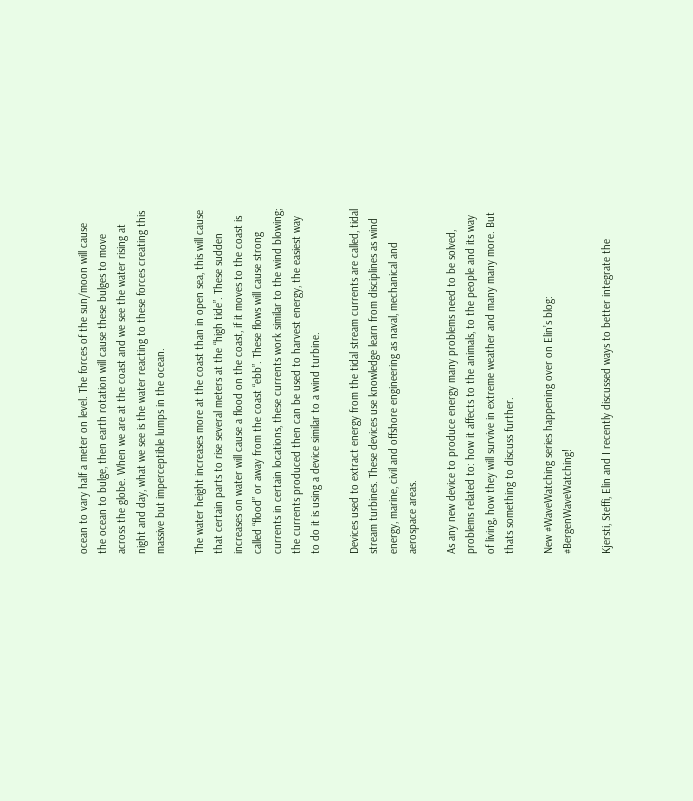ocean to vary half a meter on level. The forces of the sun/moon will cause the ocean to bulge, then earth rotation will cause these bulges to move across the globe. When we are at the coast and we see the water rising at night and day, what we see is the water reacting to these forces creating this massive but imperceptible lumps in the ocean.

The water height increases more at the coast than in open sea, this will cause that certain parts to rise several meters at the “high tide”. These sudden increases on water will cause a flood on the coast, if it moves to the coast is called “flood” or away from the coast “ebb”. These flows will cause strong currents in certain locations, these currents work similar to the wind blowing; the currents produced then can be used to harvest energy, the easiest way to do it is using a device similar to a wind turbine.

Devices used to extract energy from the tidal stream currents are called, tidal stream turbines. These devices use knowledge learn from disciplines as wind energy, marine, civil and offshore engineering as naval, mechanical and aerospace areas.

As any new device to produce energy many problems need to be solved, problems related to: how it affects to the animals, to the people and its way of living, how they will survive in extreme weather and many many more. But thats something to discuss further.

New #WaveWatching series happening over on Elin’s blog: #BergenWaveWatching!

Kjersti, Steffi, Elin and I recently discussed ways to better integrate the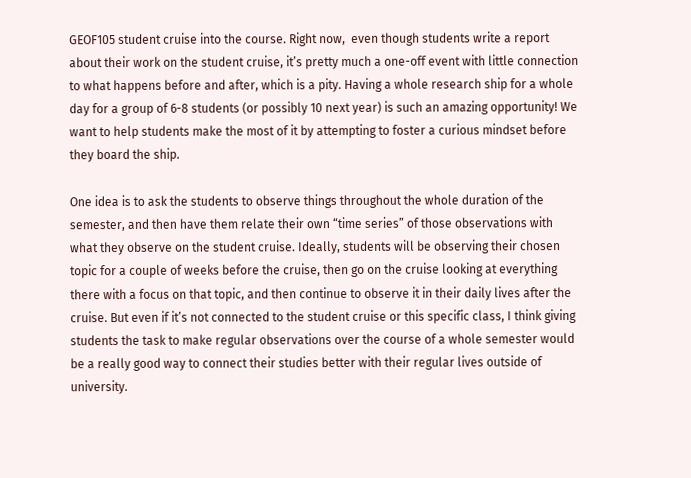GEOF105 student cruise into the course. Right now,  even though students write a report about their work on the student cruise, it’s pretty much a one-off event with little connection to what happens before and after, which is a pity. Having a whole research ship for a whole day for a group of 6-8 students (or possibly 10 next year) is such an amazing opportunity! We want to help students make the most of it by attempting to foster a curious mindset before they board the ship.

One idea is to ask the students to observe things throughout the whole duration of the semester, and then have them relate their own “time series” of those observations with what they observe on the student cruise. Ideally, students will be observing their chosen topic for a couple of weeks before the cruise, then go on the cruise looking at everything there with a focus on that topic, and then continue to observe it in their daily lives after the cruise. But even if it’s not connected to the student cruise or this specific class, I think giving students the task to make regular observations over the course of a whole semester would be a really good way to connect their studies better with their regular lives outside of university.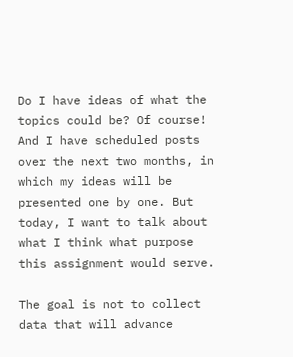Do I have ideas of what the topics could be? Of course! And I have scheduled posts over the next two months, in which my ideas will be presented one by one. But today, I want to talk about what I think what purpose this assignment would serve.

The goal is not to collect data that will advance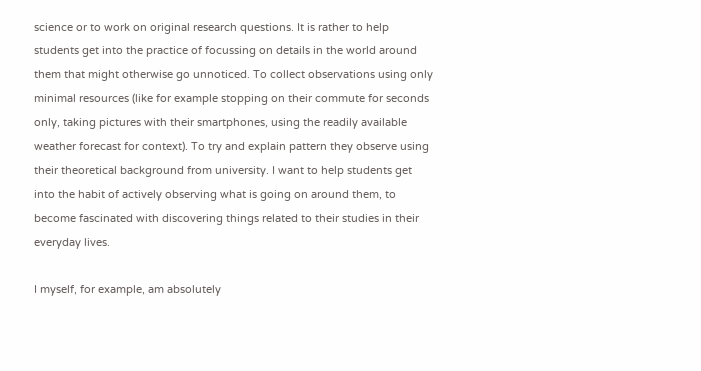science or to work on original research questions. It is rather to help students get into the practice of focussing on details in the world around them that might otherwise go unnoticed. To collect observations using only minimal resources (like for example stopping on their commute for seconds only, taking pictures with their smartphones, using the readily available weather forecast for context). To try and explain pattern they observe using their theoretical background from university. I want to help students get into the habit of actively observing what is going on around them, to become fascinated with discovering things related to their studies in their everyday lives.

I myself, for example, am absolutely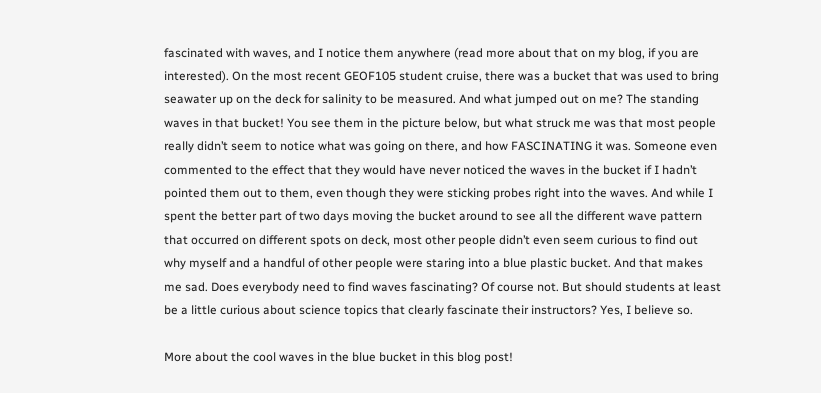fascinated with waves, and I notice them anywhere (read more about that on my blog, if you are interested). On the most recent GEOF105 student cruise, there was a bucket that was used to bring seawater up on the deck for salinity to be measured. And what jumped out on me? The standing waves in that bucket! You see them in the picture below, but what struck me was that most people really didn’t seem to notice what was going on there, and how FASCINATING it was. Someone even commented to the effect that they would have never noticed the waves in the bucket if I hadn’t pointed them out to them, even though they were sticking probes right into the waves. And while I spent the better part of two days moving the bucket around to see all the different wave pattern that occurred on different spots on deck, most other people didn’t even seem curious to find out why myself and a handful of other people were staring into a blue plastic bucket. And that makes me sad. Does everybody need to find waves fascinating? Of course not. But should students at least be a little curious about science topics that clearly fascinate their instructors? Yes, I believe so.

More about the cool waves in the blue bucket in this blog post!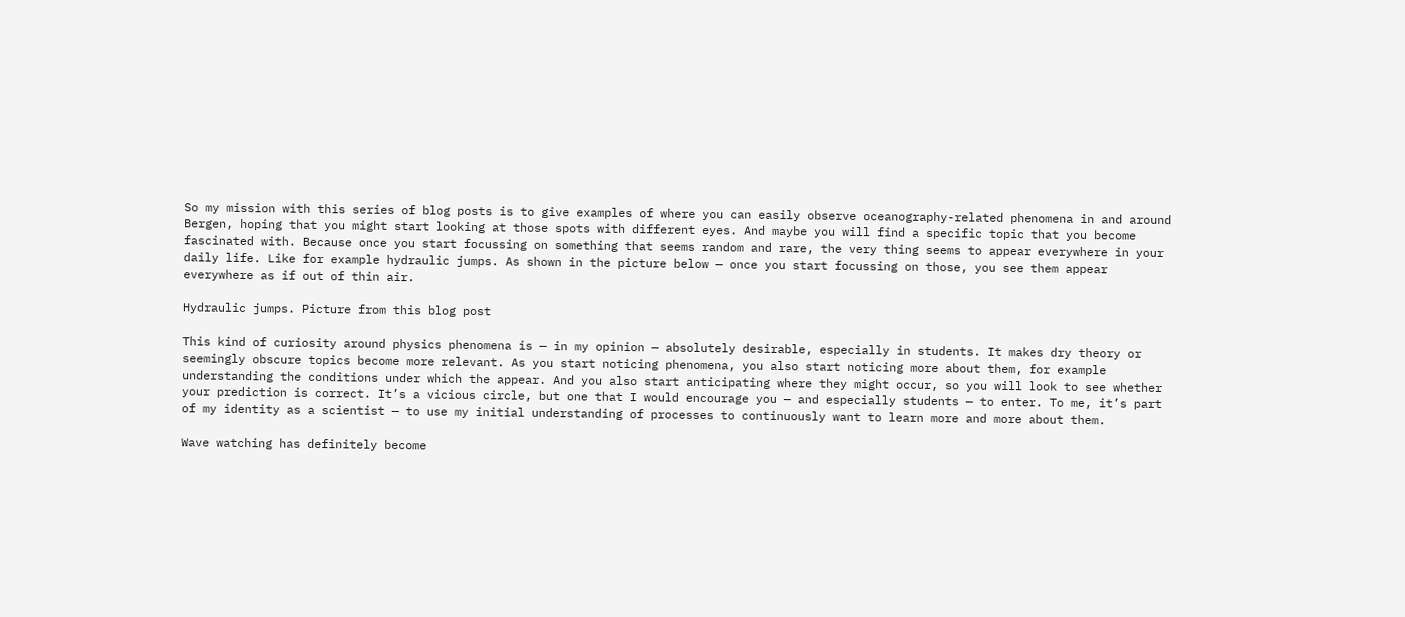So my mission with this series of blog posts is to give examples of where you can easily observe oceanography-related phenomena in and around Bergen, hoping that you might start looking at those spots with different eyes. And maybe you will find a specific topic that you become fascinated with. Because once you start focussing on something that seems random and rare, the very thing seems to appear everywhere in your daily life. Like for example hydraulic jumps. As shown in the picture below — once you start focussing on those, you see them appear everywhere as if out of thin air.

Hydraulic jumps. Picture from this blog post

This kind of curiosity around physics phenomena is — in my opinion — absolutely desirable, especially in students. It makes dry theory or seemingly obscure topics become more relevant. As you start noticing phenomena, you also start noticing more about them, for example understanding the conditions under which the appear. And you also start anticipating where they might occur, so you will look to see whether your prediction is correct. It’s a vicious circle, but one that I would encourage you — and especially students — to enter. To me, it’s part of my identity as a scientist — to use my initial understanding of processes to continuously want to learn more and more about them.

Wave watching has definitely become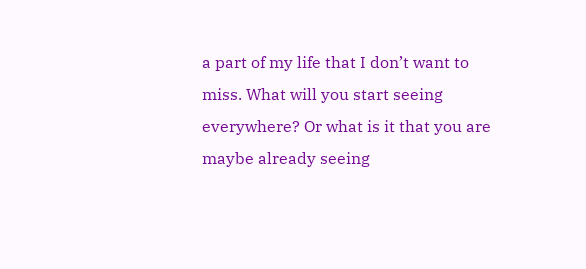a part of my life that I don’t want to miss. What will you start seeing everywhere? Or what is it that you are maybe already seeing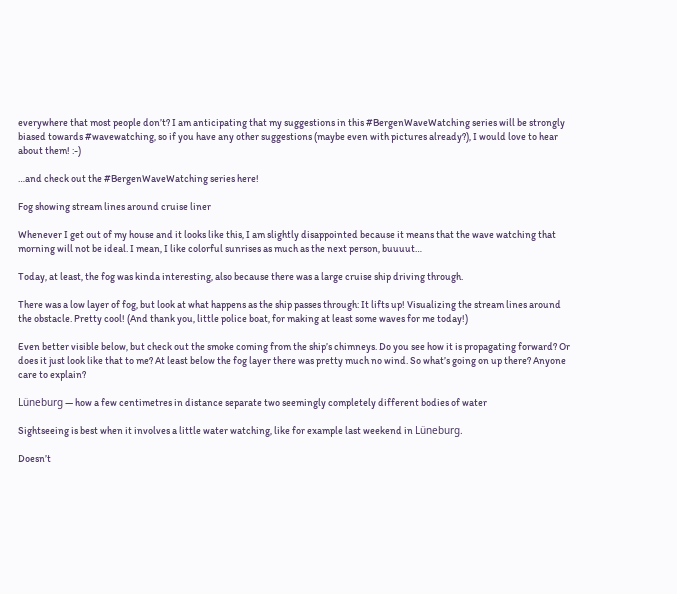everywhere that most people don’t? I am anticipating that my suggestions in this #BergenWaveWatching series will be strongly biased towards #wavewatching, so if you have any other suggestions (maybe even with pictures already?), I would love to hear about them! :-)

…and check out the #BergenWaveWatching series here!

Fog showing stream lines around cruise liner

Whenever I get out of my house and it looks like this, I am slightly disappointed because it means that the wave watching that morning will not be ideal. I mean, I like colorful sunrises as much as the next person, buuuut…

Today, at least, the fog was kinda interesting, also because there was a large cruise ship driving through.

There was a low layer of fog, but look at what happens as the ship passes through: It lifts up! Visualizing the stream lines around the obstacle. Pretty cool! (And thank you, little police boat, for making at least some waves for me today!)

Even better visible below, but check out the smoke coming from the ship’s chimneys. Do you see how it is propagating forward? Or does it just look like that to me? At least below the fog layer there was pretty much no wind. So what’s going on up there? Anyone care to explain?

Lüneburg — how a few centimetres in distance separate two seemingly completely different bodies of water

Sightseeing is best when it involves a little water watching, like for example last weekend in Lüneburg.

Doesn’t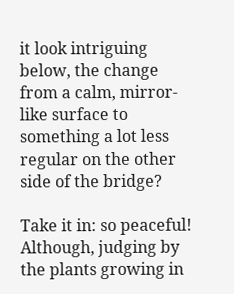it look intriguing below, the change from a calm, mirror-like surface to something a lot less regular on the other side of the bridge?

Take it in: so peaceful! Although, judging by the plants growing in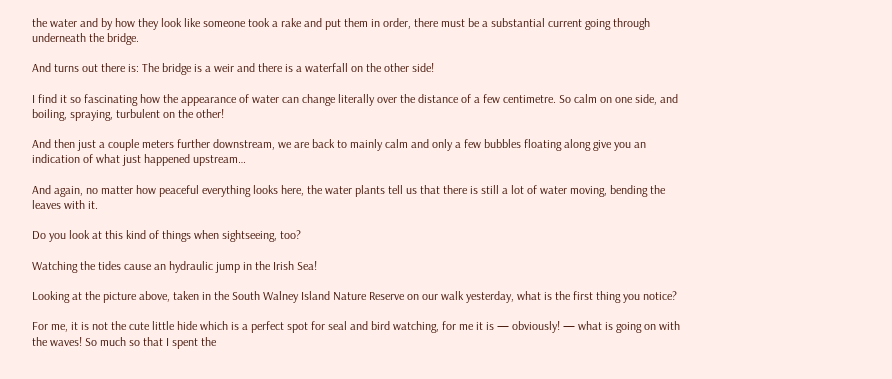the water and by how they look like someone took a rake and put them in order, there must be a substantial current going through underneath the bridge.

And turns out there is: The bridge is a weir and there is a waterfall on the other side!

I find it so fascinating how the appearance of water can change literally over the distance of a few centimetre. So calm on one side, and boiling, spraying, turbulent on the other!

And then just a couple meters further downstream, we are back to mainly calm and only a few bubbles floating along give you an indication of what just happened upstream…

And again, no matter how peaceful everything looks here, the water plants tell us that there is still a lot of water moving, bending the leaves with it.

Do you look at this kind of things when sightseeing, too?

Watching the tides cause an hydraulic jump in the Irish Sea!

Looking at the picture above, taken in the South Walney Island Nature Reserve on our walk yesterday, what is the first thing you notice?

For me, it is not the cute little hide which is a perfect spot for seal and bird watching, for me it is — obviously! — what is going on with the waves! So much so that I spent the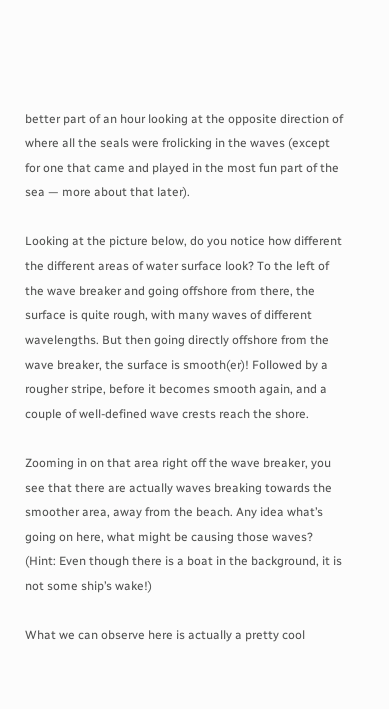better part of an hour looking at the opposite direction of where all the seals were frolicking in the waves (except for one that came and played in the most fun part of the sea — more about that later).

Looking at the picture below, do you notice how different the different areas of water surface look? To the left of the wave breaker and going offshore from there, the surface is quite rough, with many waves of different wavelengths. But then going directly offshore from the wave breaker, the surface is smooth(er)! Followed by a rougher stripe, before it becomes smooth again, and a couple of well-defined wave crests reach the shore.

Zooming in on that area right off the wave breaker, you see that there are actually waves breaking towards the smoother area, away from the beach. Any idea what’s going on here, what might be causing those waves? (Hint: Even though there is a boat in the background, it is not some ship’s wake!)

What we can observe here is actually a pretty cool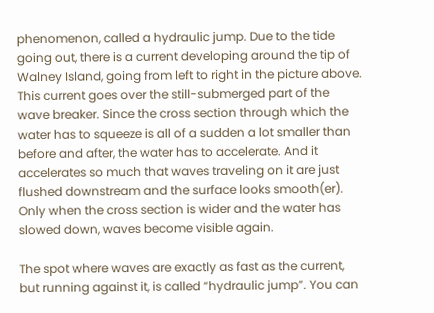phenomenon, called a hydraulic jump. Due to the tide going out, there is a current developing around the tip of Walney Island, going from left to right in the picture above. This current goes over the still-submerged part of the wave breaker. Since the cross section through which the water has to squeeze is all of a sudden a lot smaller than before and after, the water has to accelerate. And it accelerates so much that waves traveling on it are just flushed downstream and the surface looks smooth(er). Only when the cross section is wider and the water has slowed down, waves become visible again.

The spot where waves are exactly as fast as the current, but running against it, is called “hydraulic jump”. You can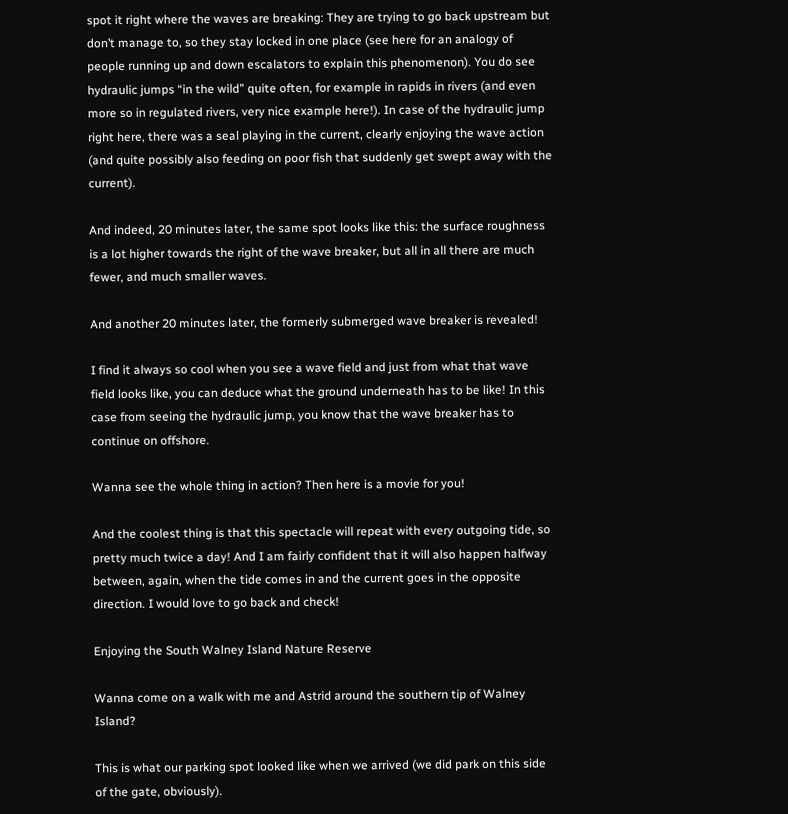spot it right where the waves are breaking: They are trying to go back upstream but don’t manage to, so they stay locked in one place (see here for an analogy of people running up and down escalators to explain this phenomenon). You do see hydraulic jumps “in the wild” quite often, for example in rapids in rivers (and even more so in regulated rivers, very nice example here!). In case of the hydraulic jump right here, there was a seal playing in the current, clearly enjoying the wave action (and quite possibly also feeding on poor fish that suddenly get swept away with the current).

And indeed, 20 minutes later, the same spot looks like this: the surface roughness is a lot higher towards the right of the wave breaker, but all in all there are much fewer, and much smaller waves.

And another 20 minutes later, the formerly submerged wave breaker is revealed!

I find it always so cool when you see a wave field and just from what that wave field looks like, you can deduce what the ground underneath has to be like! In this case from seeing the hydraulic jump, you know that the wave breaker has to continue on offshore.

Wanna see the whole thing in action? Then here is a movie for you!

And the coolest thing is that this spectacle will repeat with every outgoing tide, so pretty much twice a day! And I am fairly confident that it will also happen halfway between, again, when the tide comes in and the current goes in the opposite direction. I would love to go back and check!

Enjoying the South Walney Island Nature Reserve

Wanna come on a walk with me and Astrid around the southern tip of Walney Island?

This is what our parking spot looked like when we arrived (we did park on this side of the gate, obviously).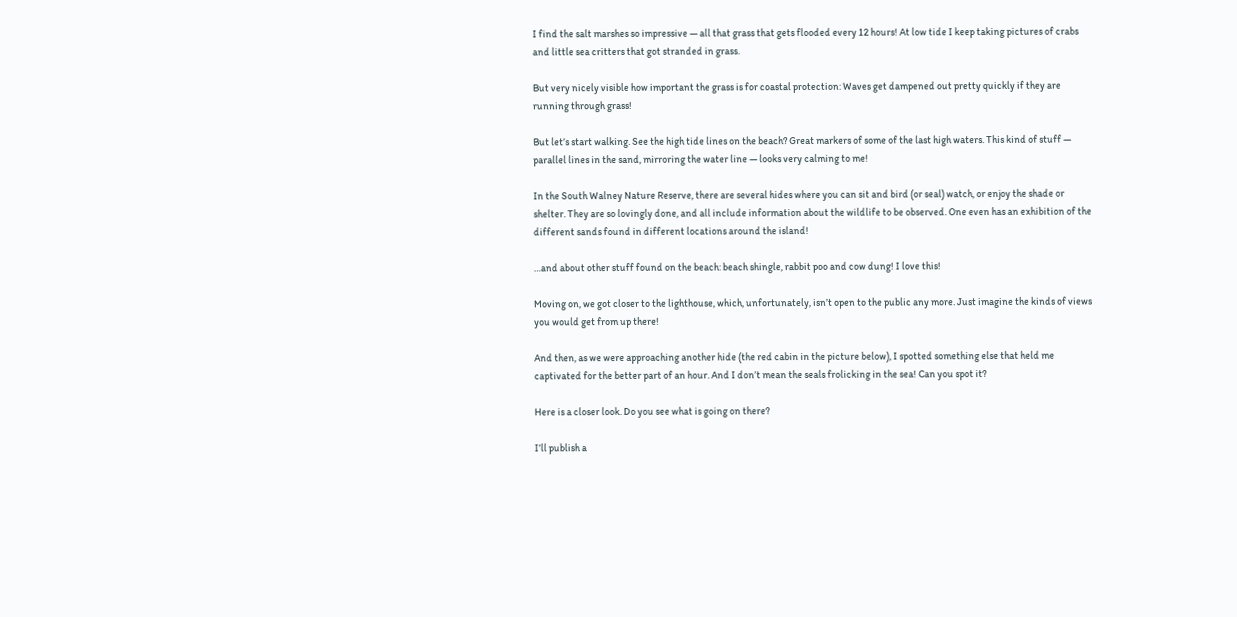I find the salt marshes so impressive — all that grass that gets flooded every 12 hours! At low tide I keep taking pictures of crabs and little sea critters that got stranded in grass.

But very nicely visible how important the grass is for coastal protection: Waves get dampened out pretty quickly if they are running through grass!

But let’s start walking. See the high tide lines on the beach? Great markers of some of the last high waters. This kind of stuff — parallel lines in the sand, mirroring the water line — looks very calming to me!

In the South Walney Nature Reserve, there are several hides where you can sit and bird (or seal) watch, or enjoy the shade or shelter. They are so lovingly done, and all include information about the wildlife to be observed. One even has an exhibition of the different sands found in different locations around the island!

…and about other stuff found on the beach: beach shingle, rabbit poo and cow dung! I love this!

Moving on, we got closer to the lighthouse, which, unfortunately, isn’t open to the public any more. Just imagine the kinds of views you would get from up there!

And then, as we were approaching another hide (the red cabin in the picture below), I spotted something else that held me captivated for the better part of an hour. And I don’t mean the seals frolicking in the sea! Can you spot it?

Here is a closer look. Do you see what is going on there?

I’ll publish a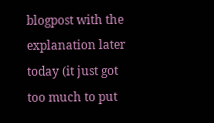blogpost with the explanation later today (it just got too much to put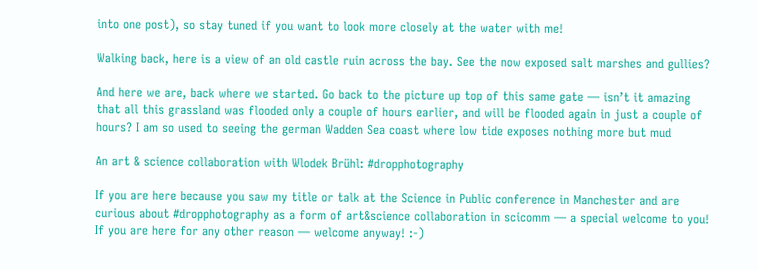into one post), so stay tuned if you want to look more closely at the water with me!

Walking back, here is a view of an old castle ruin across the bay. See the now exposed salt marshes and gullies?

And here we are, back where we started. Go back to the picture up top of this same gate — isn’t it amazing that all this grassland was flooded only a couple of hours earlier, and will be flooded again in just a couple of hours? I am so used to seeing the german Wadden Sea coast where low tide exposes nothing more but mud

An art & science collaboration with Wlodek Brühl: #dropphotography

If you are here because you saw my title or talk at the Science in Public conference in Manchester and are curious about #dropphotography as a form of art&science collaboration in scicomm — a special welcome to you! If you are here for any other reason — welcome anyway! :-)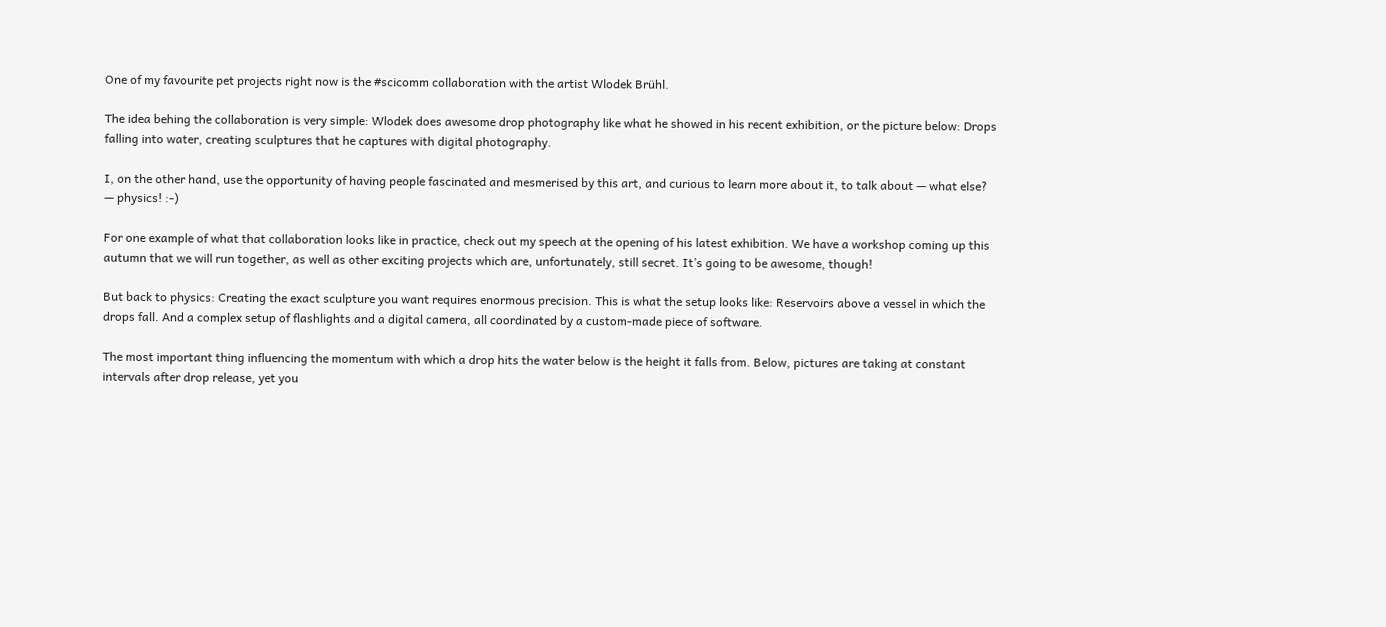One of my favourite pet projects right now is the #scicomm collaboration with the artist Wlodek Brühl.

The idea behing the collaboration is very simple: Wlodek does awesome drop photography like what he showed in his recent exhibition, or the picture below: Drops falling into water, creating sculptures that he captures with digital photography.

I, on the other hand, use the opportunity of having people fascinated and mesmerised by this art, and curious to learn more about it, to talk about — what else? — physics! :-)

For one example of what that collaboration looks like in practice, check out my speech at the opening of his latest exhibition. We have a workshop coming up this autumn that we will run together, as well as other exciting projects which are, unfortunately, still secret. It’s going to be awesome, though!

But back to physics: Creating the exact sculpture you want requires enormous precision. This is what the setup looks like: Reservoirs above a vessel in which the drops fall. And a complex setup of flashlights and a digital camera, all coordinated by a custom-made piece of software.

The most important thing influencing the momentum with which a drop hits the water below is the height it falls from. Below, pictures are taking at constant intervals after drop release, yet you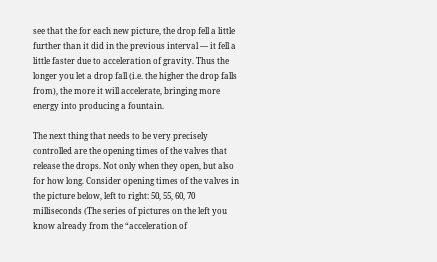see that the for each new picture, the drop fell a little further than it did in the previous interval — it fell a little faster due to acceleration of gravity. Thus the longer you let a drop fall (i.e. the higher the drop falls from), the more it will accelerate, bringing more energy into producing a fountain.

The next thing that needs to be very precisely controlled are the opening times of the valves that release the drops. Not only when they open, but also for how long. Consider opening times of the valves in the picture below, left to right: 50, 55, 60, 70  milliseconds (The series of pictures on the left you know already from the “acceleration of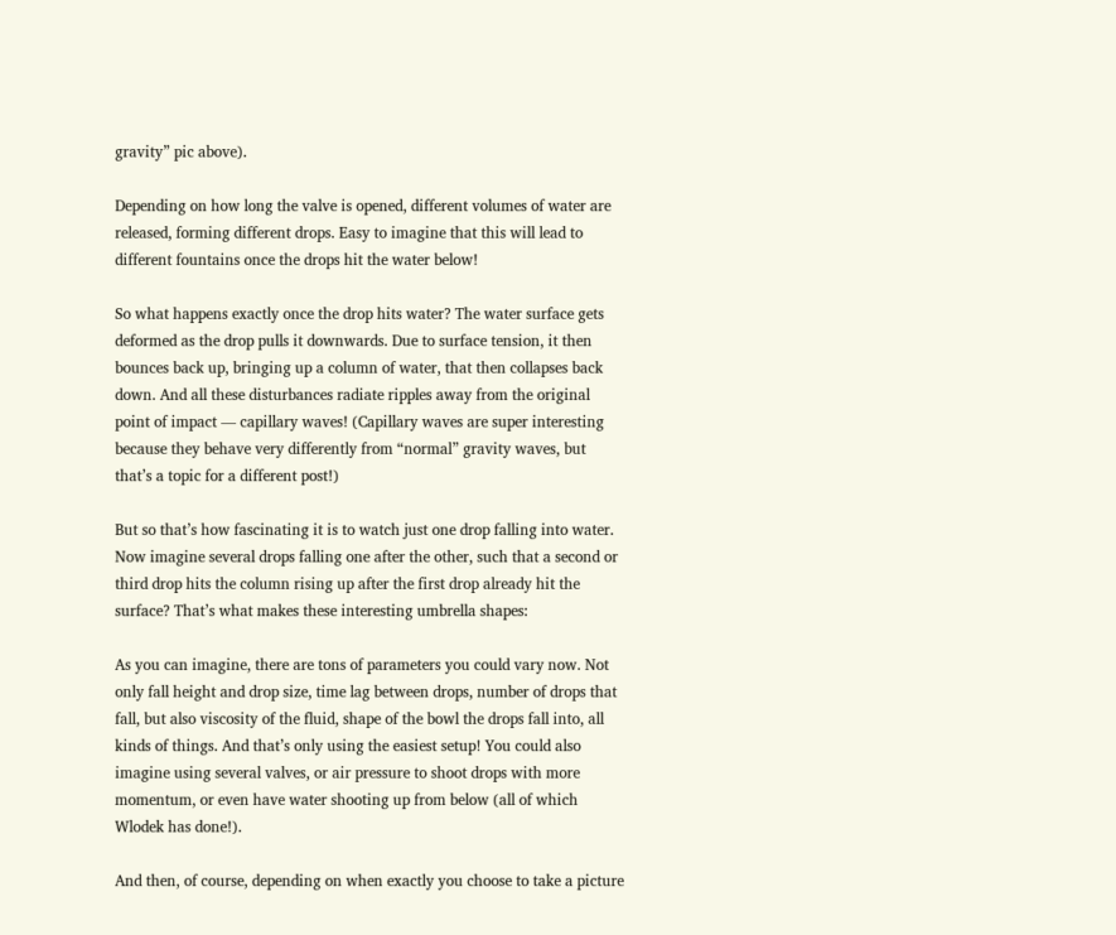gravity” pic above).

Depending on how long the valve is opened, different volumes of water are released, forming different drops. Easy to imagine that this will lead to different fountains once the drops hit the water below!

So what happens exactly once the drop hits water? The water surface gets deformed as the drop pulls it downwards. Due to surface tension, it then bounces back up, bringing up a column of water, that then collapses back down. And all these disturbances radiate ripples away from the original point of impact — capillary waves! (Capillary waves are super interesting because they behave very differently from “normal” gravity waves, but that’s a topic for a different post!)

But so that’s how fascinating it is to watch just one drop falling into water. Now imagine several drops falling one after the other, such that a second or third drop hits the column rising up after the first drop already hit the surface? That’s what makes these interesting umbrella shapes:

As you can imagine, there are tons of parameters you could vary now. Not only fall height and drop size, time lag between drops, number of drops that fall, but also viscosity of the fluid, shape of the bowl the drops fall into, all kinds of things. And that’s only using the easiest setup! You could also imagine using several valves, or air pressure to shoot drops with more momentum, or even have water shooting up from below (all of which Wlodek has done!).

And then, of course, depending on when exactly you choose to take a picture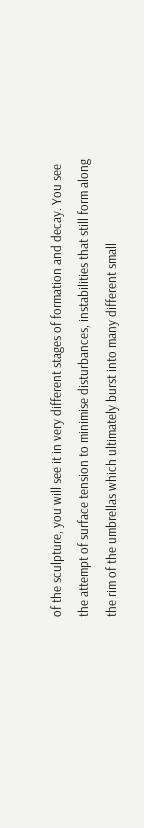of the sculpture, you will see it in very different stages of formation and decay. You see the attempt of surface tension to minimise disturbances, instabilities that still form along the rim of the umbrellas which ultimately burst into many different small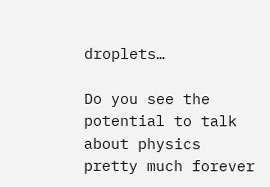droplets…

Do you see the potential to talk about physics pretty much forever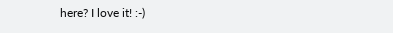here? I love it! :-)